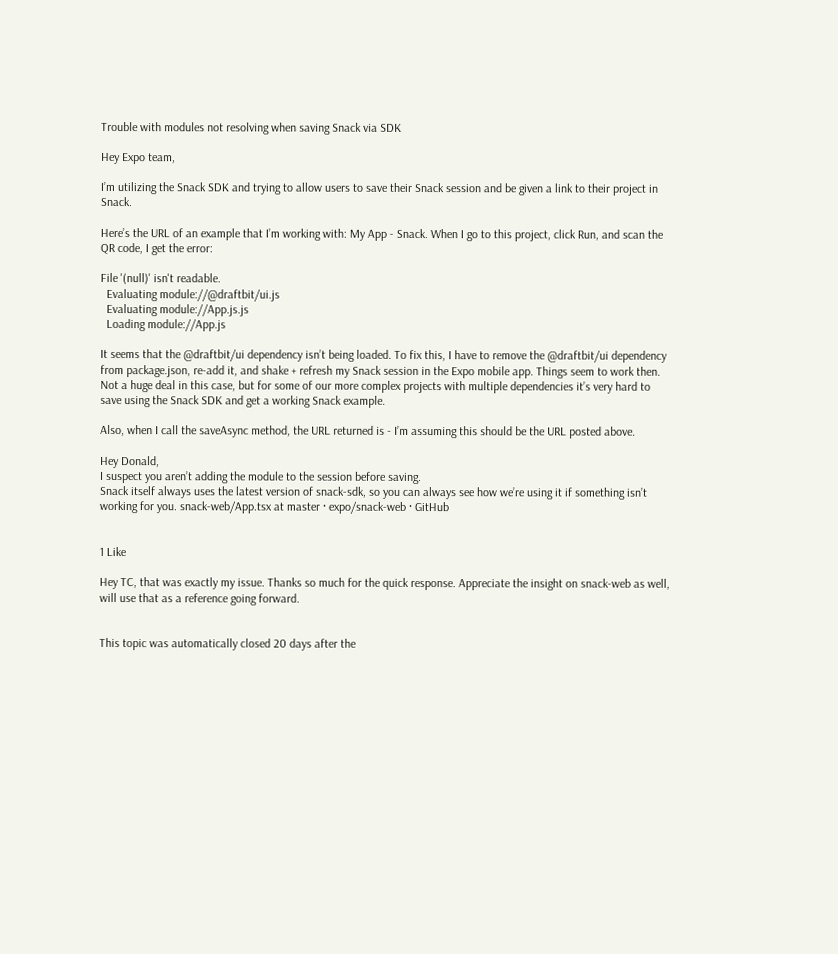Trouble with modules not resolving when saving Snack via SDK

Hey Expo team,

I’m utilizing the Snack SDK and trying to allow users to save their Snack session and be given a link to their project in Snack.

Here’s the URL of an example that I’m working with: My App - Snack. When I go to this project, click Run, and scan the QR code, I get the error:

File '(null)' isn't readable.
  Evaluating module://@draftbit/ui.js
  Evaluating module://App.js.js
  Loading module://App.js

It seems that the @draftbit/ui dependency isn’t being loaded. To fix this, I have to remove the @draftbit/ui dependency from package.json, re-add it, and shake + refresh my Snack session in the Expo mobile app. Things seem to work then. Not a huge deal in this case, but for some of our more complex projects with multiple dependencies it’s very hard to save using the Snack SDK and get a working Snack example.

Also, when I call the saveAsync method, the URL returned is - I’m assuming this should be the URL posted above.

Hey Donald,
I suspect you aren’t adding the module to the session before saving.
Snack itself always uses the latest version of snack-sdk, so you can always see how we’re using it if something isn’t working for you. snack-web/App.tsx at master · expo/snack-web · GitHub


1 Like

Hey TC, that was exactly my issue. Thanks so much for the quick response. Appreciate the insight on snack-web as well, will use that as a reference going forward.


This topic was automatically closed 20 days after the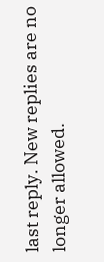last reply. New replies are no longer allowed.